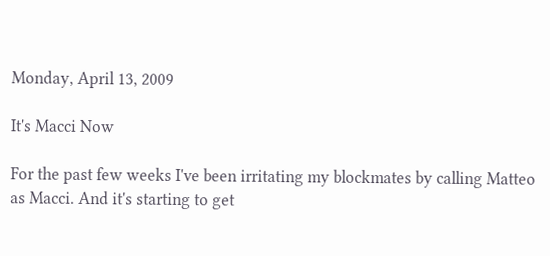Monday, April 13, 2009

It's Macci Now

For the past few weeks I've been irritating my blockmates by calling Matteo as Macci. And it's starting to get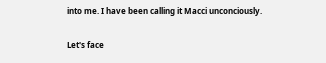into me. I have been calling it Macci unconciously.

Let's face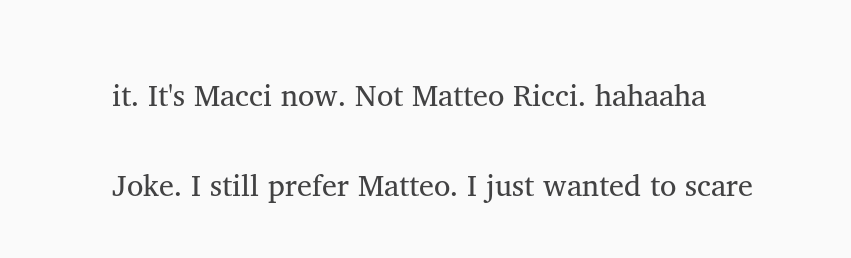it. It's Macci now. Not Matteo Ricci. hahaaha

Joke. I still prefer Matteo. I just wanted to scare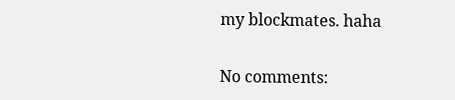my blockmates. haha

No comments: